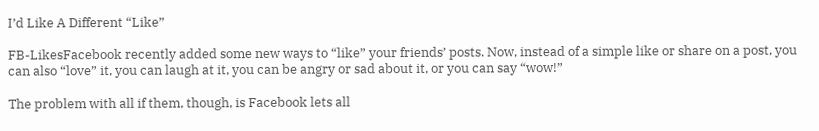I’d Like A Different “Like”

FB-LikesFacebook recently added some new ways to “like” your friends’ posts. Now, instead of a simple like or share on a post, you can also “love” it, you can laugh at it, you can be angry or sad about it, or you can say “wow!”

The problem with all if them, though, is Facebook lets all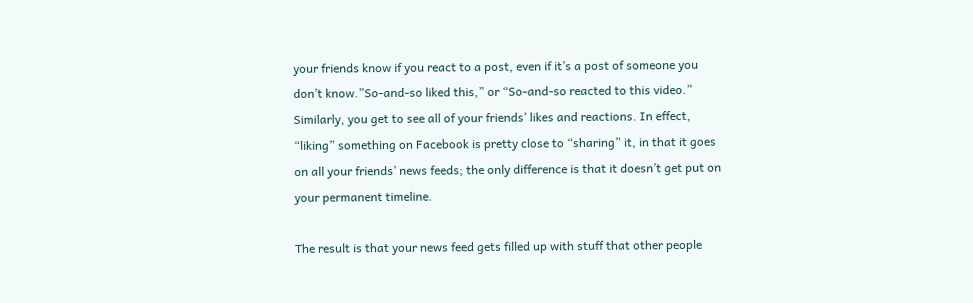your friends know if you react to a post, even if it’s a post of someone you don’t know.”So-and-so liked this,” or “So-and-so reacted to this video.” Similarly, you get to see all of your friends’ likes and reactions. In effect, “liking” something on Facebook is pretty close to “sharing” it, in that it goes on all your friends’ news feeds; the only difference is that it doesn’t get put on your permanent timeline.

The result is that your news feed gets filled up with stuff that other people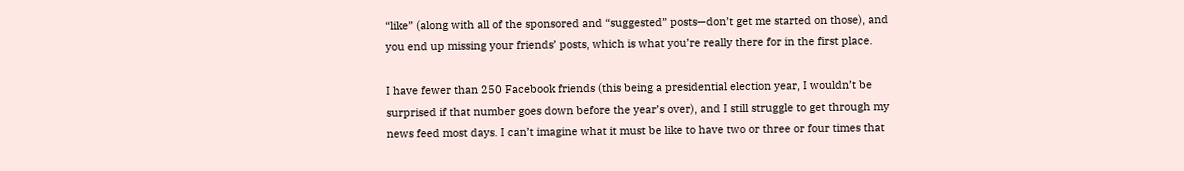“like” (along with all of the sponsored and “suggested” posts—don’t get me started on those), and you end up missing your friends’ posts, which is what you’re really there for in the first place.

I have fewer than 250 Facebook friends (this being a presidential election year, I wouldn’t be surprised if that number goes down before the year’s over), and I still struggle to get through my news feed most days. I can’t imagine what it must be like to have two or three or four times that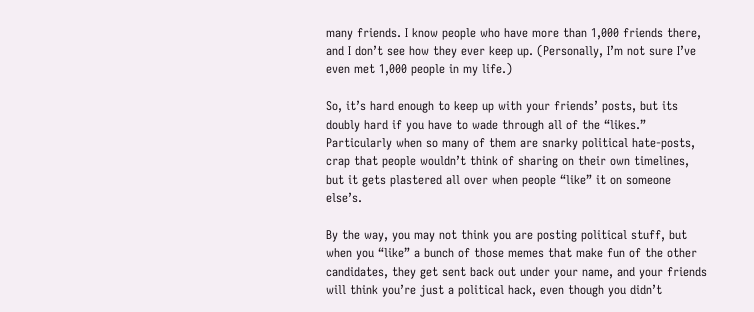many friends. I know people who have more than 1,000 friends there, and I don’t see how they ever keep up. (Personally, I’m not sure I’ve even met 1,000 people in my life.)

So, it’s hard enough to keep up with your friends’ posts, but its doubly hard if you have to wade through all of the “likes.” Particularly when so many of them are snarky political hate-posts, crap that people wouldn’t think of sharing on their own timelines, but it gets plastered all over when people “like” it on someone else’s.

By the way, you may not think you are posting political stuff, but when you “like” a bunch of those memes that make fun of the other candidates, they get sent back out under your name, and your friends will think you’re just a political hack, even though you didn’t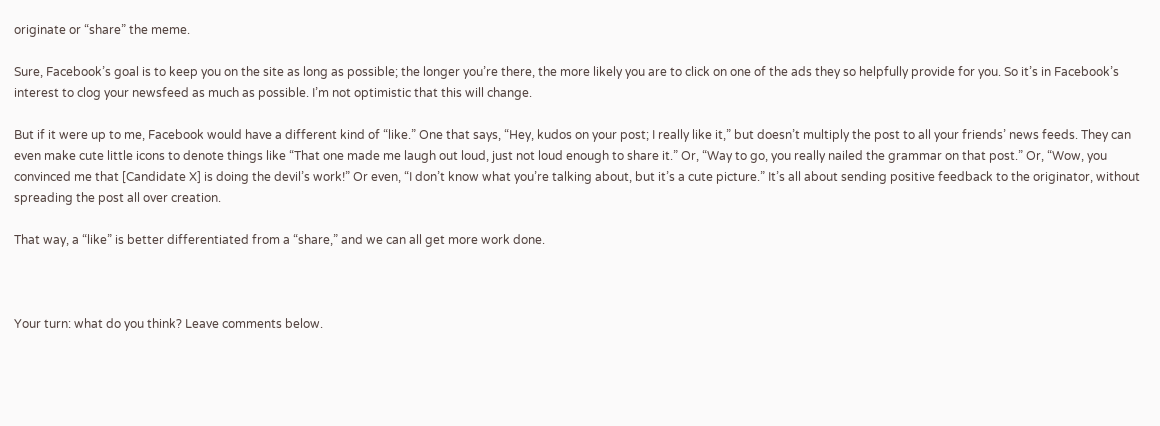originate or “share” the meme.

Sure, Facebook’s goal is to keep you on the site as long as possible; the longer you’re there, the more likely you are to click on one of the ads they so helpfully provide for you. So it’s in Facebook’s interest to clog your newsfeed as much as possible. I’m not optimistic that this will change.

But if it were up to me, Facebook would have a different kind of “like.” One that says, “Hey, kudos on your post; I really like it,” but doesn’t multiply the post to all your friends’ news feeds. They can even make cute little icons to denote things like “That one made me laugh out loud, just not loud enough to share it.” Or, “Way to go, you really nailed the grammar on that post.” Or, “Wow, you convinced me that [Candidate X] is doing the devil’s work!” Or even, “I don’t know what you’re talking about, but it’s a cute picture.” It’s all about sending positive feedback to the originator, without spreading the post all over creation.

That way, a “like” is better differentiated from a “share,” and we can all get more work done.



Your turn: what do you think? Leave comments below.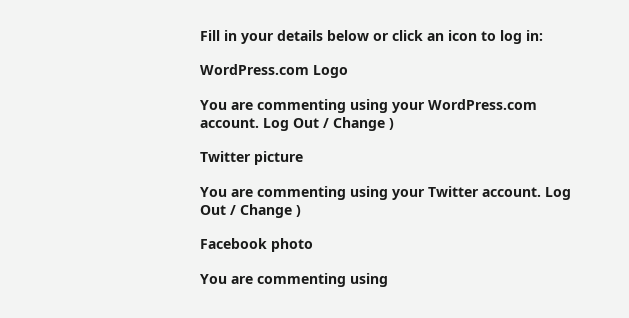Fill in your details below or click an icon to log in:

WordPress.com Logo

You are commenting using your WordPress.com account. Log Out / Change )

Twitter picture

You are commenting using your Twitter account. Log Out / Change )

Facebook photo

You are commenting using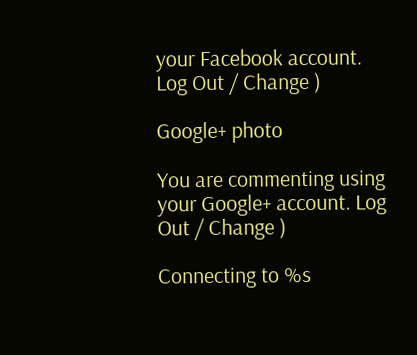your Facebook account. Log Out / Change )

Google+ photo

You are commenting using your Google+ account. Log Out / Change )

Connecting to %s